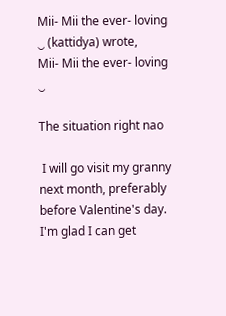Mii- Mii the ever- loving ‿ (kattidya) wrote,
Mii- Mii the ever- loving ‿

The situation right nao

 I will go visit my granny next month, preferably before Valentine's day. I'm glad I can get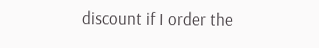discount if I order the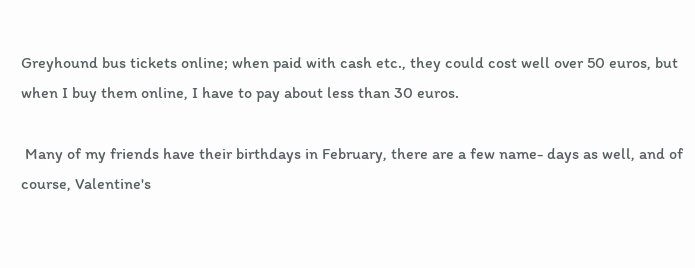Greyhound bus tickets online; when paid with cash etc., they could cost well over 50 euros, but when I buy them online, I have to pay about less than 30 euros.

 Many of my friends have their birthdays in February, there are a few name- days as well, and of course, Valentine's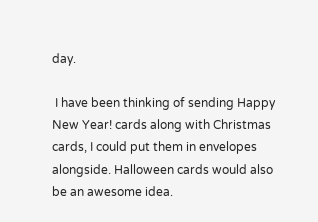day.

 I have been thinking of sending Happy New Year! cards along with Christmas cards, I could put them in envelopes alongside. Halloween cards would also be an awesome idea.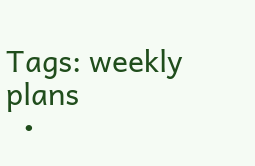Tags: weekly plans
  •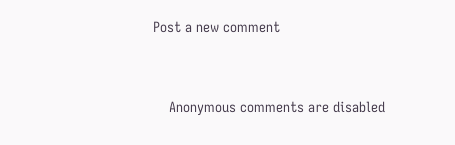Post a new comment


    Anonymous comments are disabled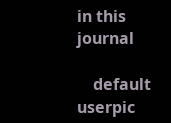in this journal

    default userpic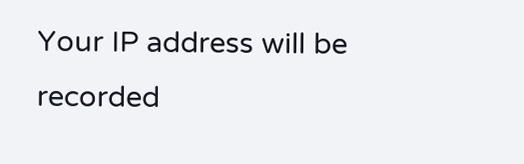Your IP address will be recorded